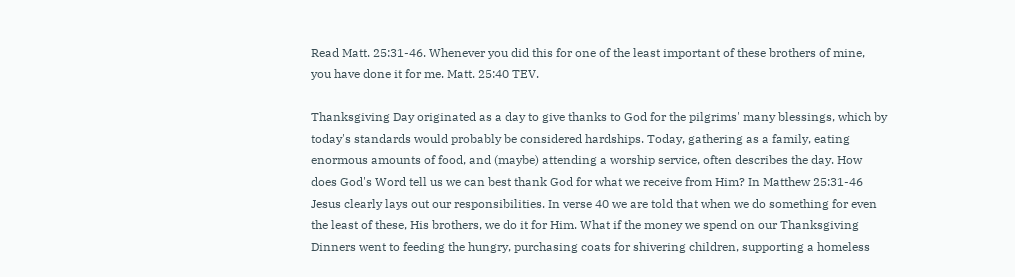Read Matt. 25:31-46. Whenever you did this for one of the least important of these brothers of mine, you have done it for me. Matt. 25:40 TEV.

Thanksgiving Day originated as a day to give thanks to God for the pilgrims' many blessings, which by today's standards would probably be considered hardships. Today, gathering as a family, eating enormous amounts of food, and (maybe) attending a worship service, often describes the day. How does God's Word tell us we can best thank God for what we receive from Him? In Matthew 25:31-46 Jesus clearly lays out our responsibilities. In verse 40 we are told that when we do something for even the least of these, His brothers, we do it for Him. What if the money we spend on our Thanksgiving Dinners went to feeding the hungry, purchasing coats for shivering children, supporting a homeless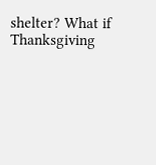shelter? What if Thanksgiving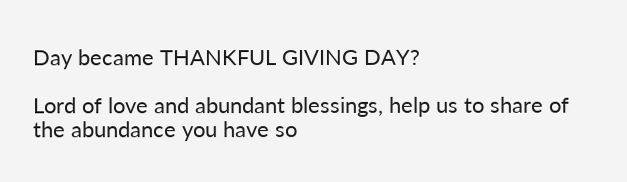Day became THANKFUL GIVING DAY?

Lord of love and abundant blessings, help us to share of the abundance you have so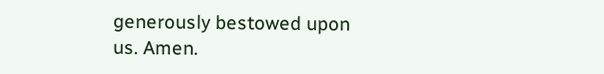generously bestowed upon us. Amen.